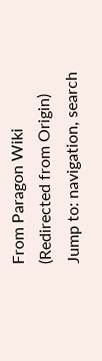From Paragon Wiki
(Redirected from Origin)
Jump to: navigation, search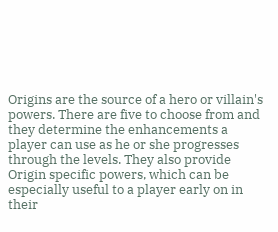Origins are the source of a hero or villain's powers. There are five to choose from and they determine the enhancements a player can use as he or she progresses through the levels. They also provide Origin specific powers, which can be especially useful to a player early on in their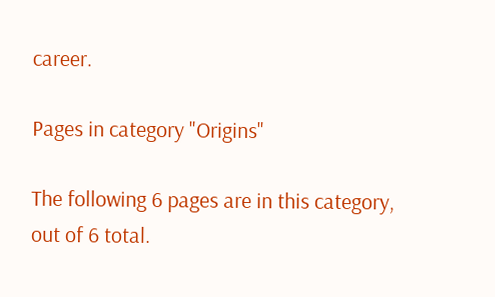career.

Pages in category "Origins"

The following 6 pages are in this category, out of 6 total.